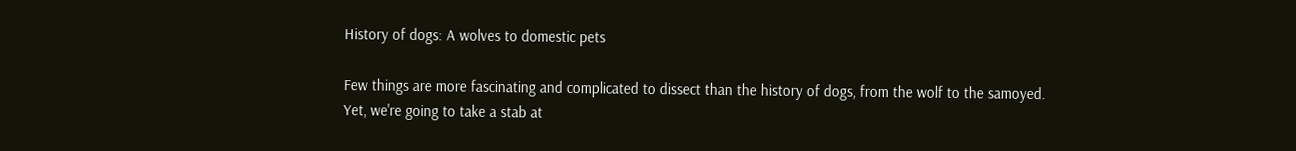History of dogs: A wolves to domestic pets

Few things are more fascinating and complicated to dissect than the history of dogs, from the wolf to the samoyed. Yet, we're going to take a stab at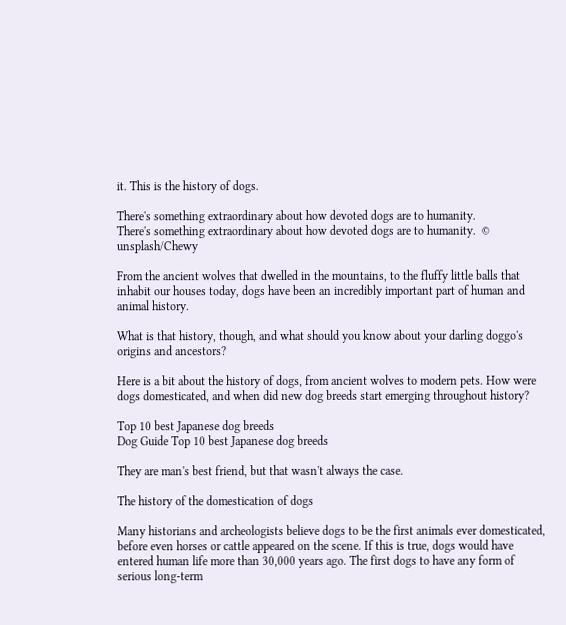it. This is the history of dogs.

There's something extraordinary about how devoted dogs are to humanity.
There's something extraordinary about how devoted dogs are to humanity.  © unsplash/Chewy

From the ancient wolves that dwelled in the mountains, to the fluffy little balls that inhabit our houses today, dogs have been an incredibly important part of human and animal history.

What is that history, though, and what should you know about your darling doggo's origins and ancestors?

Here is a bit about the history of dogs, from ancient wolves to modern pets. How were dogs domesticated, and when did new dog breeds start emerging throughout history?

Top 10 best Japanese dog breeds
Dog Guide Top 10 best Japanese dog breeds

They are man's best friend, but that wasn't always the case.

The history of the domestication of dogs

Many historians and archeologists believe dogs to be the first animals ever domesticated, before even horses or cattle appeared on the scene. If this is true, dogs would have entered human life more than 30,000 years ago. The first dogs to have any form of serious long-term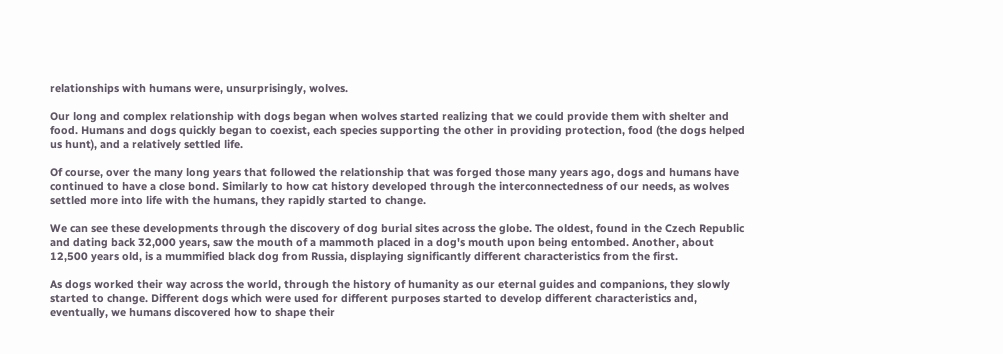relationships with humans were, unsurprisingly, wolves.

Our long and complex relationship with dogs began when wolves started realizing that we could provide them with shelter and food. Humans and dogs quickly began to coexist, each species supporting the other in providing protection, food (the dogs helped us hunt), and a relatively settled life.

Of course, over the many long years that followed the relationship that was forged those many years ago, dogs and humans have continued to have a close bond. Similarly to how cat history developed through the interconnectedness of our needs, as wolves settled more into life with the humans, they rapidly started to change.

We can see these developments through the discovery of dog burial sites across the globe. The oldest, found in the Czech Republic and dating back 32,000 years, saw the mouth of a mammoth placed in a dog's mouth upon being entombed. Another, about 12,500 years old, is a mummified black dog from Russia, displaying significantly different characteristics from the first.

As dogs worked their way across the world, through the history of humanity as our eternal guides and companions, they slowly started to change. Different dogs which were used for different purposes started to develop different characteristics and, eventually, we humans discovered how to shape their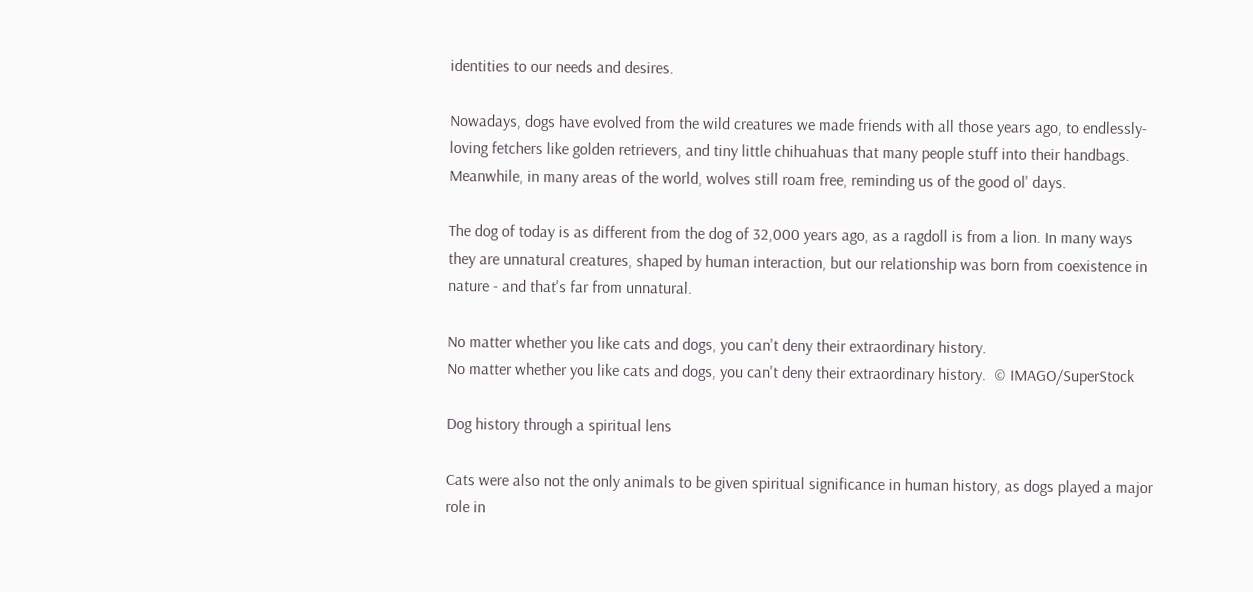identities to our needs and desires.

Nowadays, dogs have evolved from the wild creatures we made friends with all those years ago, to endlessly-loving fetchers like golden retrievers, and tiny little chihuahuas that many people stuff into their handbags. Meanwhile, in many areas of the world, wolves still roam free, reminding us of the good ol' days.

The dog of today is as different from the dog of 32,000 years ago, as a ragdoll is from a lion. In many ways they are unnatural creatures, shaped by human interaction, but our relationship was born from coexistence in nature - and that's far from unnatural.

No matter whether you like cats and dogs, you can't deny their extraordinary history.
No matter whether you like cats and dogs, you can't deny their extraordinary history.  © IMAGO/SuperStock

Dog history through a spiritual lens

Cats were also not the only animals to be given spiritual significance in human history, as dogs played a major role in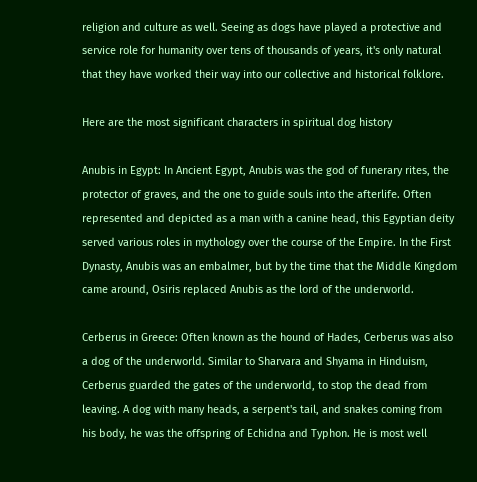religion and culture as well. Seeing as dogs have played a protective and service role for humanity over tens of thousands of years, it's only natural that they have worked their way into our collective and historical folklore.

Here are the most significant characters in spiritual dog history

Anubis in Egypt: In Ancient Egypt, Anubis was the god of funerary rites, the protector of graves, and the one to guide souls into the afterlife. Often represented and depicted as a man with a canine head, this Egyptian deity served various roles in mythology over the course of the Empire. In the First Dynasty, Anubis was an embalmer, but by the time that the Middle Kingdom came around, Osiris replaced Anubis as the lord of the underworld.

Cerberus in Greece: Often known as the hound of Hades, Cerberus was also a dog of the underworld. Similar to Sharvara and Shyama in Hinduism, Cerberus guarded the gates of the underworld, to stop the dead from leaving. A dog with many heads, a serpent's tail, and snakes coming from his body, he was the offspring of Echidna and Typhon. He is most well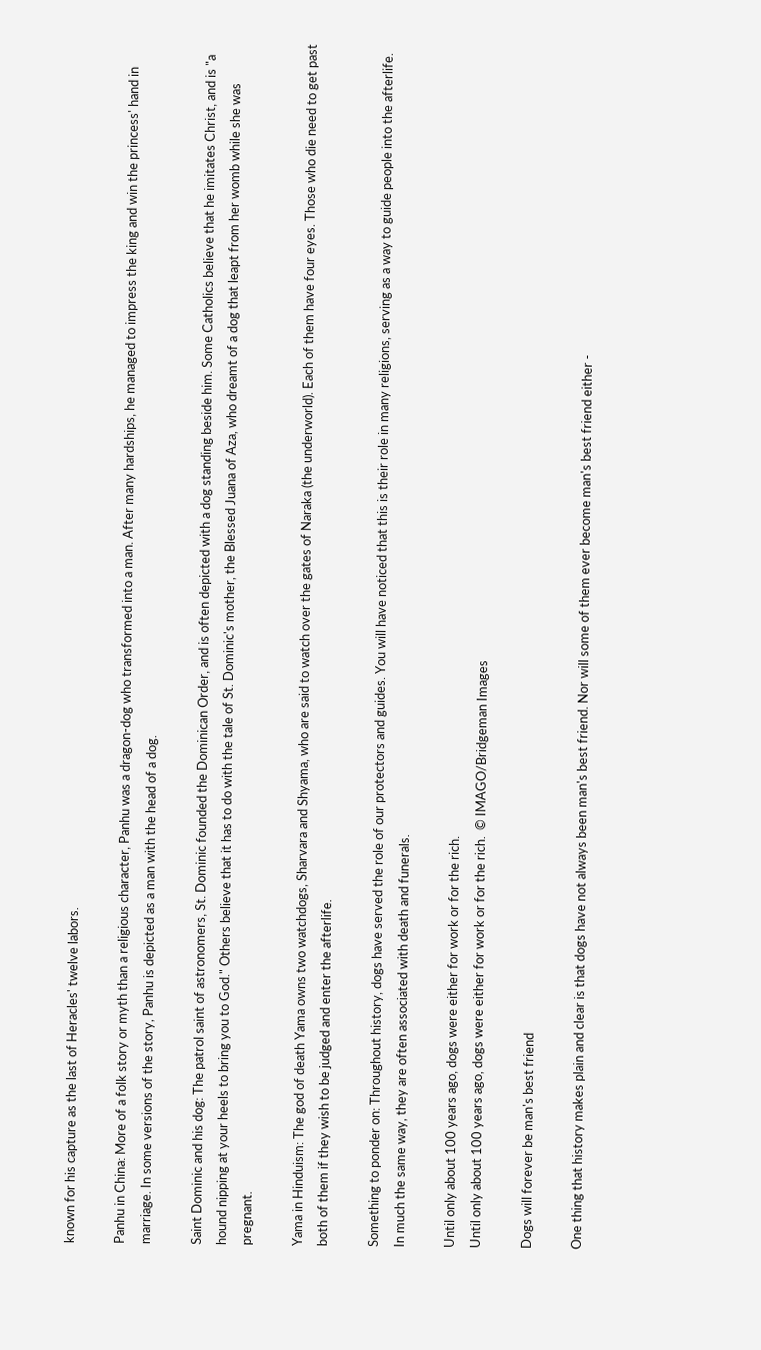known for his capture as the last of Heracles' twelve labors.

Panhu in China: More of a folk story or myth than a religious character, Panhu was a dragon-dog who transformed into a man. After many hardships, he managed to impress the king and win the princess' hand in marriage. In some versions of the story, Panhu is depicted as a man with the head of a dog.

Saint Dominic and his dog: The patrol saint of astronomers, St. Dominic founded the Dominican Order, and is often depicted with a dog standing beside him. Some Catholics believe that he imitates Christ, and is "a hound nipping at your heels to bring you to God." Others believe that it has to do with the tale of St. Dominic's mother, the Blessed Juana of Aza, who dreamt of a dog that leapt from her womb while she was pregnant.

Yama in Hinduism: The god of death Yama owns two watchdogs, Sharvara and Shyama, who are said to watch over the gates of Naraka (the underworld). Each of them have four eyes. Those who die need to get past both of them if they wish to be judged and enter the afterlife.

Something to ponder on: Throughout history, dogs have served the role of our protectors and guides. You will have noticed that this is their role in many religions, serving as a way to guide people into the afterlife. In much the same way, they are often associated with death and funerals.

Until only about 100 years ago, dogs were either for work or for the rich.
Until only about 100 years ago, dogs were either for work or for the rich.  © IMAGO/Bridgeman Images

Dogs will forever be man's best friend

One thing that history makes plain and clear is that dogs have not always been man's best friend. Nor will some of them ever become man's best friend either -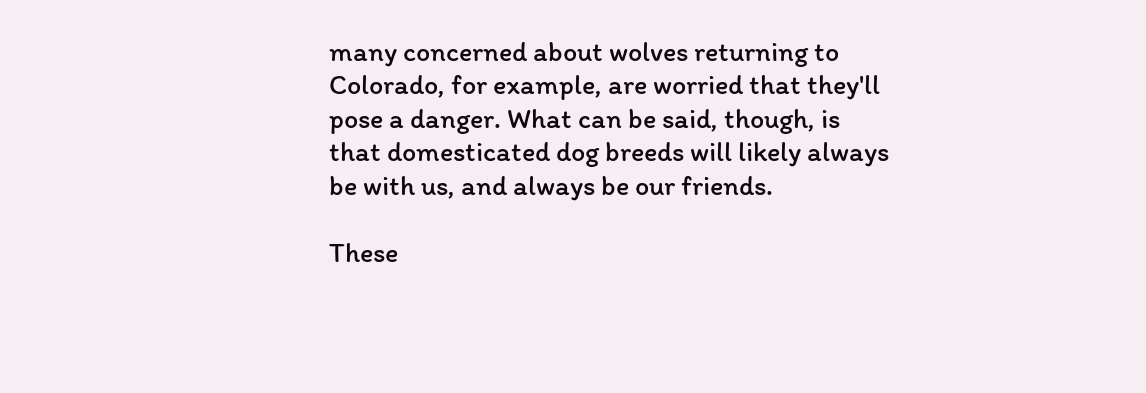many concerned about wolves returning to Colorado, for example, are worried that they'll pose a danger. What can be said, though, is that domesticated dog breeds will likely always be with us, and always be our friends.

These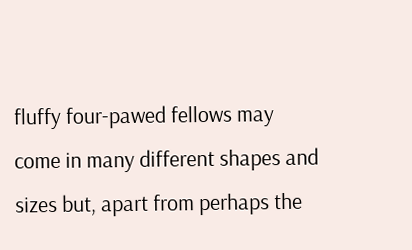fluffy four-pawed fellows may come in many different shapes and sizes but, apart from perhaps the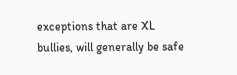exceptions that are XL bullies, will generally be safe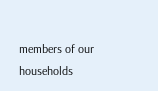members of our households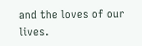and the loves of our lives.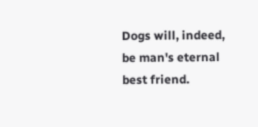Dogs will, indeed, be man's eternal best friend.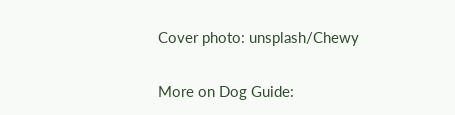Cover photo: unsplash/Chewy

More on Dog Guide: